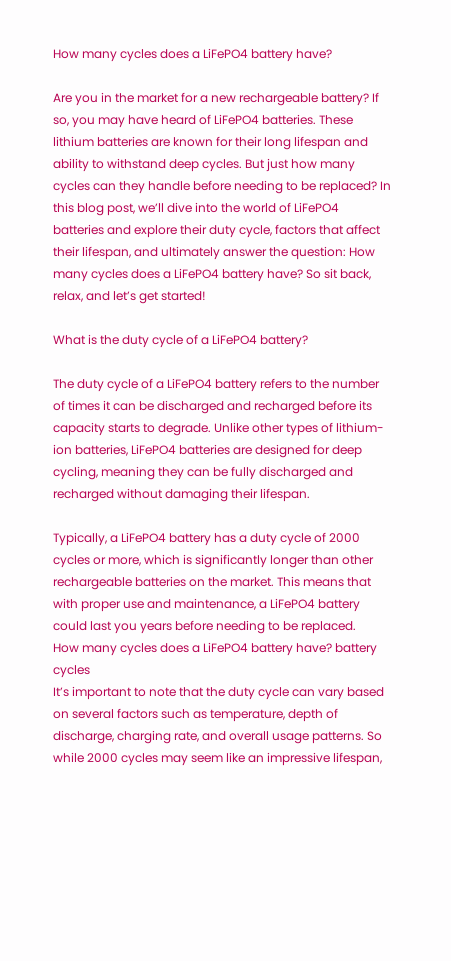How many cycles does a LiFePO4 battery have?

Are you in the market for a new rechargeable battery? If so, you may have heard of LiFePO4 batteries. These lithium batteries are known for their long lifespan and ability to withstand deep cycles. But just how many cycles can they handle before needing to be replaced? In this blog post, we’ll dive into the world of LiFePO4 batteries and explore their duty cycle, factors that affect their lifespan, and ultimately answer the question: How many cycles does a LiFePO4 battery have? So sit back, relax, and let’s get started!

What is the duty cycle of a LiFePO4 battery?

The duty cycle of a LiFePO4 battery refers to the number of times it can be discharged and recharged before its capacity starts to degrade. Unlike other types of lithium-ion batteries, LiFePO4 batteries are designed for deep cycling, meaning they can be fully discharged and recharged without damaging their lifespan.

Typically, a LiFePO4 battery has a duty cycle of 2000 cycles or more, which is significantly longer than other rechargeable batteries on the market. This means that with proper use and maintenance, a LiFePO4 battery could last you years before needing to be replaced.
How many cycles does a LiFePO4 battery have? battery cycles
It’s important to note that the duty cycle can vary based on several factors such as temperature, depth of discharge, charging rate, and overall usage patterns. So while 2000 cycles may seem like an impressive lifespan,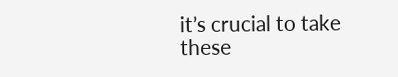it’s crucial to take these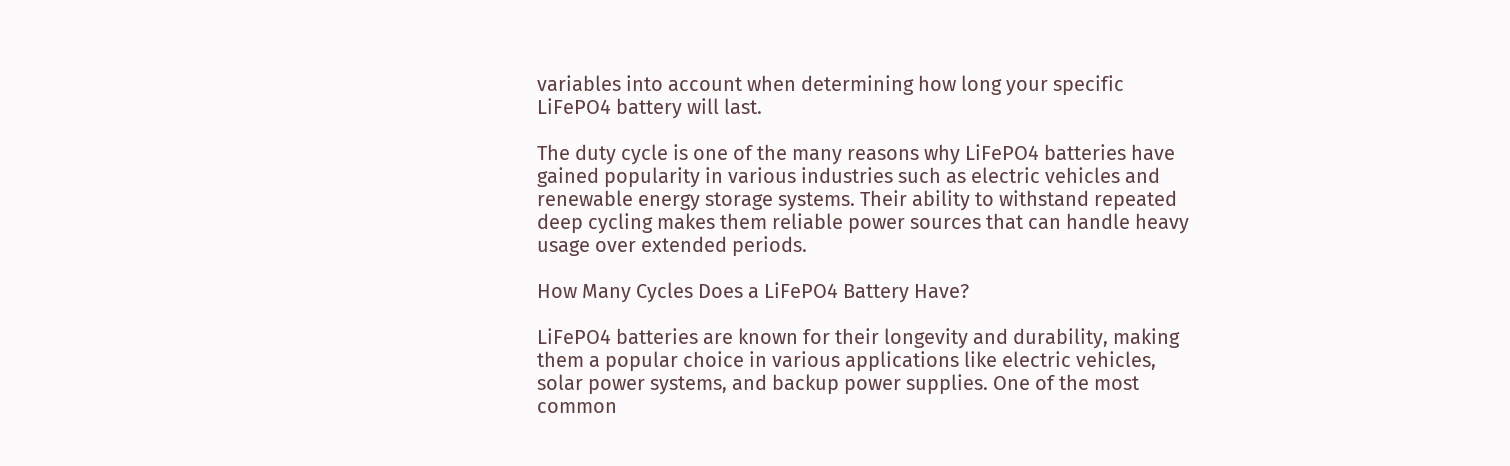variables into account when determining how long your specific LiFePO4 battery will last.

The duty cycle is one of the many reasons why LiFePO4 batteries have gained popularity in various industries such as electric vehicles and renewable energy storage systems. Their ability to withstand repeated deep cycling makes them reliable power sources that can handle heavy usage over extended periods.

How Many Cycles Does a LiFePO4 Battery Have?

LiFePO4 batteries are known for their longevity and durability, making them a popular choice in various applications like electric vehicles, solar power systems, and backup power supplies. One of the most common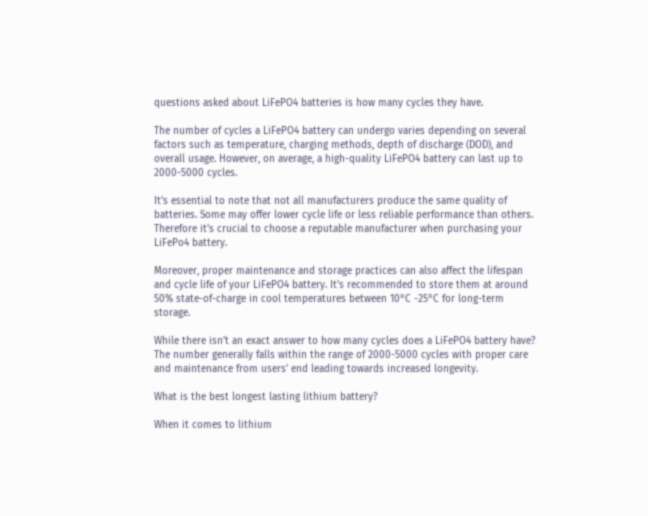questions asked about LiFePO4 batteries is how many cycles they have.

The number of cycles a LiFePO4 battery can undergo varies depending on several factors such as temperature, charging methods, depth of discharge (DOD), and overall usage. However, on average, a high-quality LiFePO4 battery can last up to 2000-5000 cycles.

It’s essential to note that not all manufacturers produce the same quality of batteries. Some may offer lower cycle life or less reliable performance than others. Therefore it’s crucial to choose a reputable manufacturer when purchasing your LiFePo4 battery.

Moreover, proper maintenance and storage practices can also affect the lifespan and cycle life of your LiFePO4 battery. It’s recommended to store them at around 50% state-of-charge in cool temperatures between 10°C -25°C for long-term storage.

While there isn’t an exact answer to how many cycles does a LiFePO4 battery have? The number generally falls within the range of 2000-5000 cycles with proper care and maintenance from users’ end leading towards increased longevity.

What is the best longest lasting lithium battery?

When it comes to lithium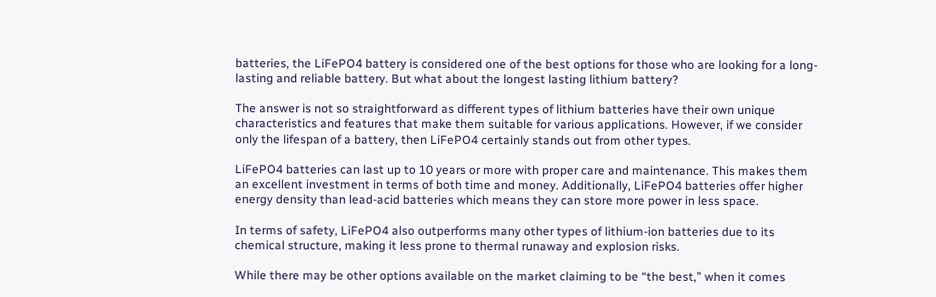batteries, the LiFePO4 battery is considered one of the best options for those who are looking for a long-lasting and reliable battery. But what about the longest lasting lithium battery?

The answer is not so straightforward as different types of lithium batteries have their own unique characteristics and features that make them suitable for various applications. However, if we consider only the lifespan of a battery, then LiFePO4 certainly stands out from other types.

LiFePO4 batteries can last up to 10 years or more with proper care and maintenance. This makes them an excellent investment in terms of both time and money. Additionally, LiFePO4 batteries offer higher energy density than lead-acid batteries which means they can store more power in less space.

In terms of safety, LiFePO4 also outperforms many other types of lithium-ion batteries due to its chemical structure, making it less prone to thermal runaway and explosion risks.

While there may be other options available on the market claiming to be “the best,” when it comes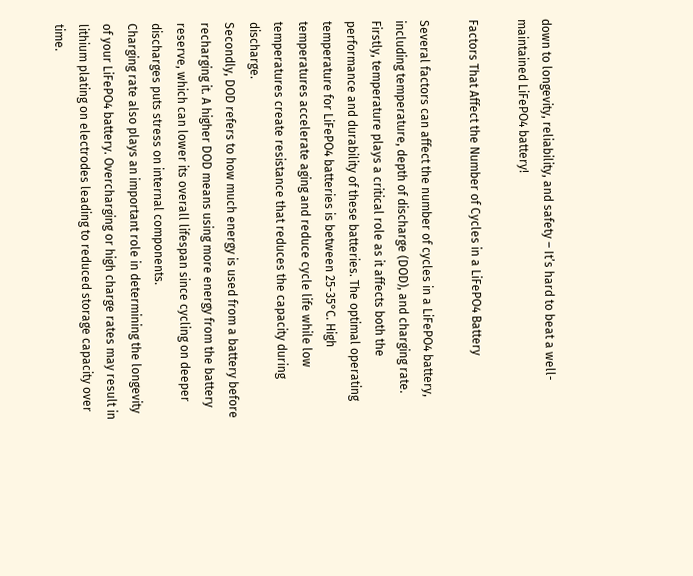down to longevity, reliability, and safety – It’s hard to beat a well-maintained LiFePO4 battery!

Factors That Affect the Number of Cycles in a LiFePO4 Battery

Several factors can affect the number of cycles in a LiFePO4 battery, including temperature, depth of discharge (DOD), and charging rate.
Firstly, temperature plays a critical role as it affects both the performance and durability of these batteries. The optimal operating temperature for LiFePO4 batteries is between 25-35°C. High temperatures accelerate aging and reduce cycle life while low temperatures create resistance that reduces the capacity during discharge.
Secondly, DOD refers to how much energy is used from a battery before recharging it. A higher DOD means using more energy from the battery reserve, which can lower its overall lifespan since cycling on deeper discharges puts stress on internal components.
Charging rate also plays an important role in determining the longevity of your LiFePO4 battery. Overcharging or high charge rates may result in lithium plating on electrodes leading to reduced storage capacity over time.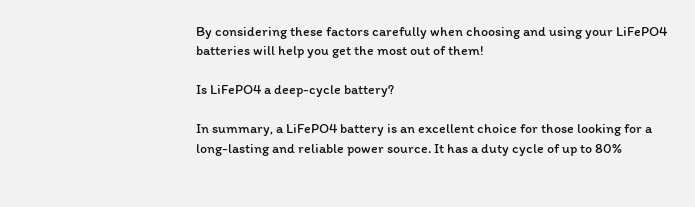By considering these factors carefully when choosing and using your LiFePO4 batteries will help you get the most out of them!

Is LiFePO4 a deep-cycle battery?

In summary, a LiFePO4 battery is an excellent choice for those looking for a long-lasting and reliable power source. It has a duty cycle of up to 80%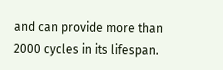and can provide more than 2000 cycles in its lifespan.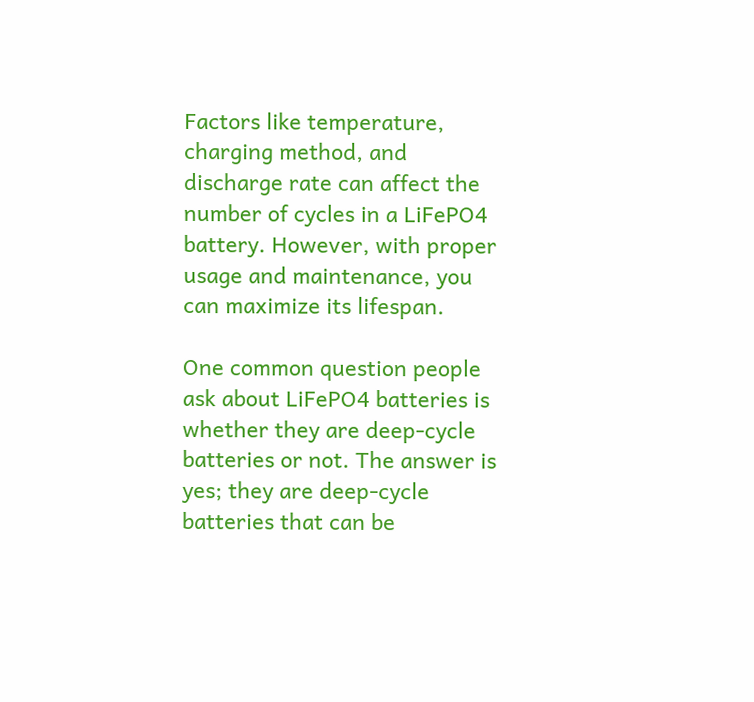Factors like temperature, charging method, and discharge rate can affect the number of cycles in a LiFePO4 battery. However, with proper usage and maintenance, you can maximize its lifespan.

One common question people ask about LiFePO4 batteries is whether they are deep-cycle batteries or not. The answer is yes; they are deep-cycle batteries that can be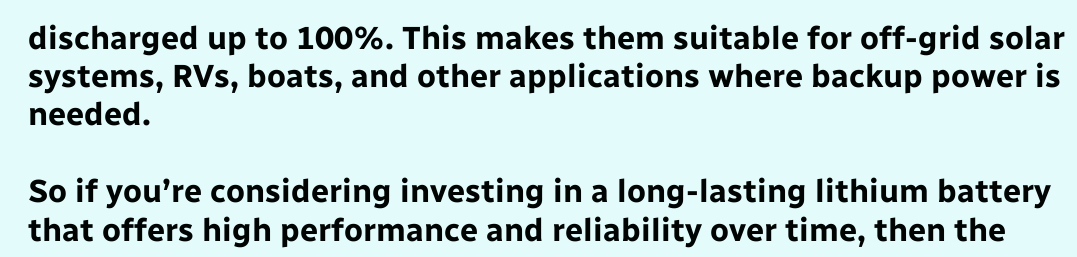discharged up to 100%. This makes them suitable for off-grid solar systems, RVs, boats, and other applications where backup power is needed.

So if you’re considering investing in a long-lasting lithium battery that offers high performance and reliability over time, then the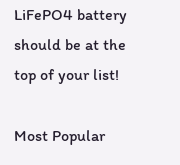LiFePO4 battery should be at the top of your list!

Most Popular